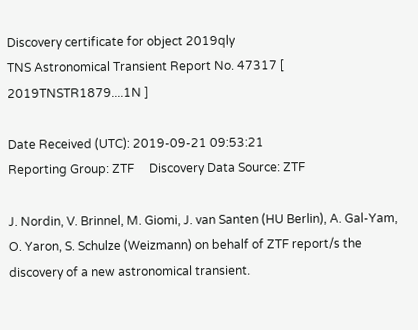Discovery certificate for object 2019qly
TNS Astronomical Transient Report No. 47317 [ 2019TNSTR1879....1N ]

Date Received (UTC): 2019-09-21 09:53:21
Reporting Group: ZTF     Discovery Data Source: ZTF

J. Nordin, V. Brinnel, M. Giomi, J. van Santen (HU Berlin), A. Gal-Yam, O. Yaron, S. Schulze (Weizmann) on behalf of ZTF report/s the discovery of a new astronomical transient.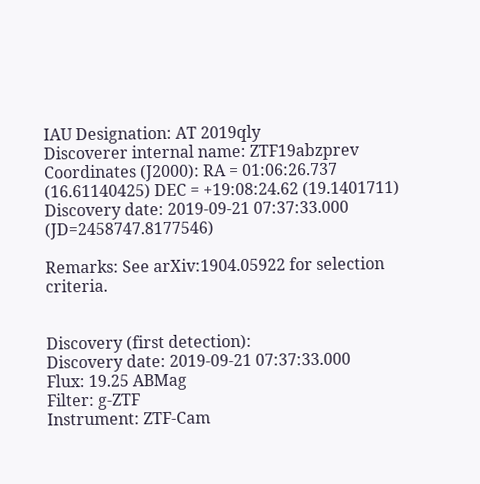IAU Designation: AT 2019qly
Discoverer internal name: ZTF19abzprev
Coordinates (J2000): RA = 01:06:26.737 (16.61140425) DEC = +19:08:24.62 (19.1401711)
Discovery date: 2019-09-21 07:37:33.000 (JD=2458747.8177546)

Remarks: See arXiv:1904.05922 for selection criteria.


Discovery (first detection):
Discovery date: 2019-09-21 07:37:33.000
Flux: 19.25 ABMag
Filter: g-ZTF
Instrument: ZTF-Cam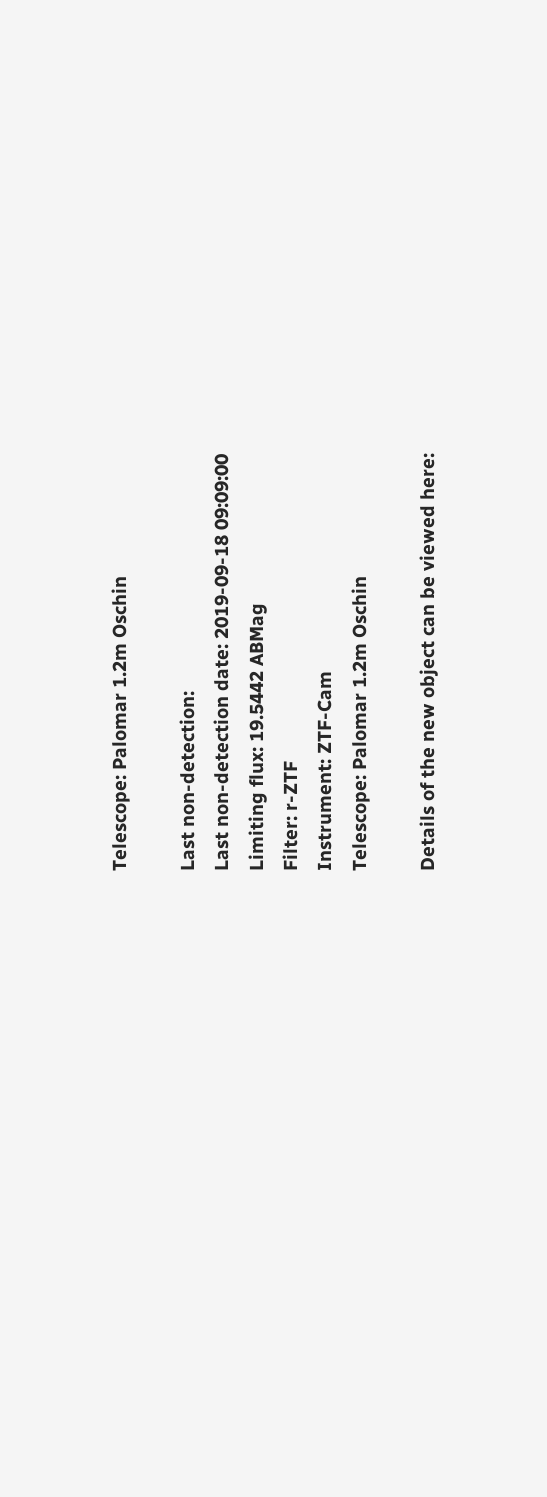Telescope: Palomar 1.2m Oschin

Last non-detection:
Last non-detection date: 2019-09-18 09:09:00
Limiting flux: 19.5442 ABMag
Filter: r-ZTF
Instrument: ZTF-Cam
Telescope: Palomar 1.2m Oschin

Details of the new object can be viewed here: